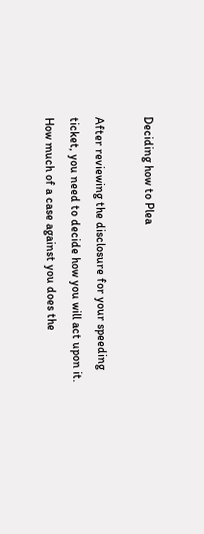Deciding how to Plea

After reviewing the disclosure for your speeding ticket, you need to decide how you will act upon it. How much of a case against you does the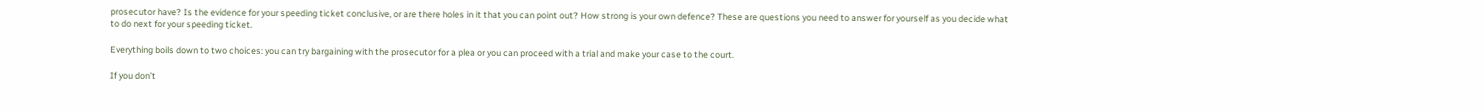prosecutor have? Is the evidence for your speeding ticket conclusive, or are there holes in it that you can point out? How strong is your own defence? These are questions you need to answer for yourself as you decide what to do next for your speeding ticket.

Everything boils down to two choices: you can try bargaining with the prosecutor for a plea or you can proceed with a trial and make your case to the court.

If you don’t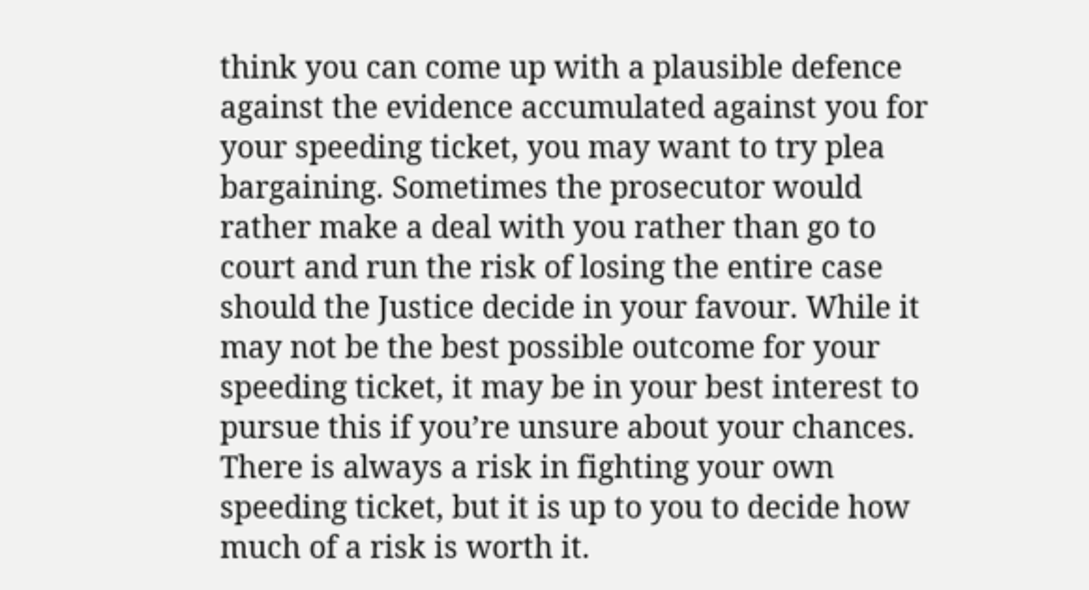think you can come up with a plausible defence against the evidence accumulated against you for your speeding ticket, you may want to try plea bargaining. Sometimes the prosecutor would rather make a deal with you rather than go to court and run the risk of losing the entire case should the Justice decide in your favour. While it may not be the best possible outcome for your speeding ticket, it may be in your best interest to pursue this if you’re unsure about your chances. There is always a risk in fighting your own speeding ticket, but it is up to you to decide how much of a risk is worth it.